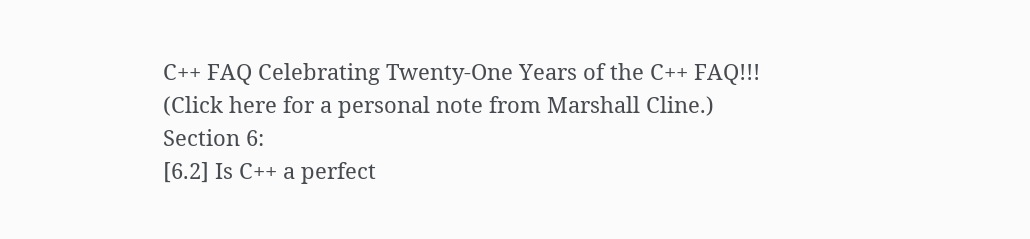C++ FAQ Celebrating Twenty-One Years of the C++ FAQ!!!
(Click here for a personal note from Marshall Cline.)
Section 6:
[6.2] Is C++ a perfect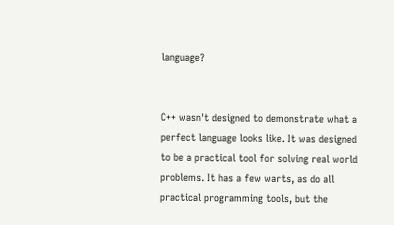language?


C++ wasn't designed to demonstrate what a perfect language looks like. It was designed to be a practical tool for solving real world problems. It has a few warts, as do all practical programming tools, but the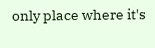only place where it's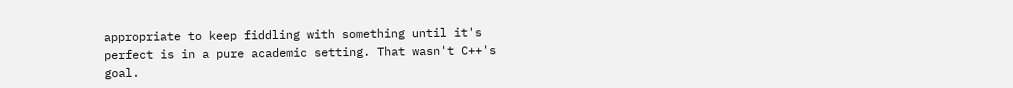appropriate to keep fiddling with something until it's perfect is in a pure academic setting. That wasn't C++'s goal.